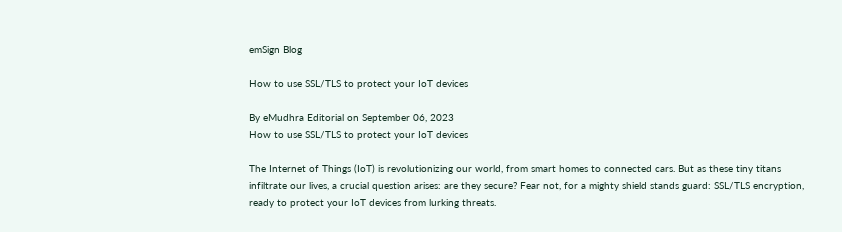emSign Blog

How to use SSL/TLS to protect your IoT devices

By eMudhra Editorial on September 06, 2023
How to use SSL/TLS to protect your IoT devices

The Internet of Things (IoT) is revolutionizing our world, from smart homes to connected cars. But as these tiny titans infiltrate our lives, a crucial question arises: are they secure? Fear not, for a mighty shield stands guard: SSL/TLS encryption, ready to protect your IoT devices from lurking threats.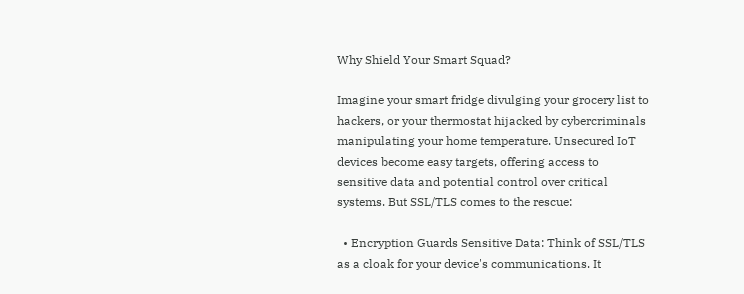Why Shield Your Smart Squad?

Imagine your smart fridge divulging your grocery list to hackers, or your thermostat hijacked by cybercriminals manipulating your home temperature. Unsecured IoT devices become easy targets, offering access to sensitive data and potential control over critical systems. But SSL/TLS comes to the rescue:

  • Encryption Guards Sensitive Data: Think of SSL/TLS as a cloak for your device's communications. It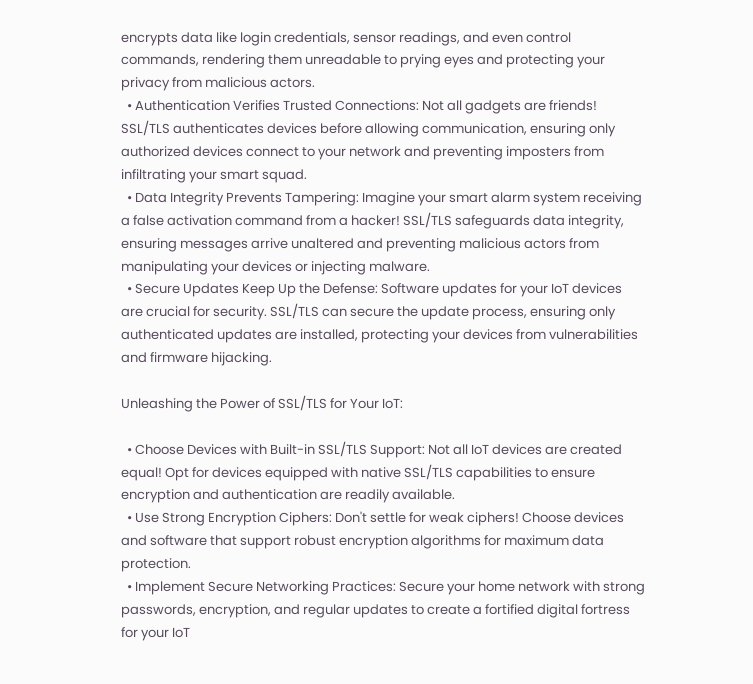encrypts data like login credentials, sensor readings, and even control commands, rendering them unreadable to prying eyes and protecting your privacy from malicious actors.
  • Authentication Verifies Trusted Connections: Not all gadgets are friends! SSL/TLS authenticates devices before allowing communication, ensuring only authorized devices connect to your network and preventing imposters from infiltrating your smart squad.
  • Data Integrity Prevents Tampering: Imagine your smart alarm system receiving a false activation command from a hacker! SSL/TLS safeguards data integrity, ensuring messages arrive unaltered and preventing malicious actors from manipulating your devices or injecting malware.
  • Secure Updates Keep Up the Defense: Software updates for your IoT devices are crucial for security. SSL/TLS can secure the update process, ensuring only authenticated updates are installed, protecting your devices from vulnerabilities and firmware hijacking.

Unleashing the Power of SSL/TLS for Your IoT:

  • Choose Devices with Built-in SSL/TLS Support: Not all IoT devices are created equal! Opt for devices equipped with native SSL/TLS capabilities to ensure encryption and authentication are readily available.
  • Use Strong Encryption Ciphers: Don't settle for weak ciphers! Choose devices and software that support robust encryption algorithms for maximum data protection.
  • Implement Secure Networking Practices: Secure your home network with strong passwords, encryption, and regular updates to create a fortified digital fortress for your IoT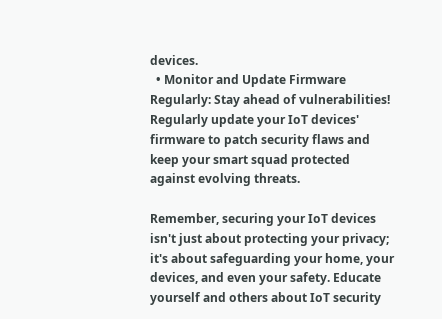devices.
  • Monitor and Update Firmware Regularly: Stay ahead of vulnerabilities! Regularly update your IoT devices' firmware to patch security flaws and keep your smart squad protected against evolving threats.

Remember, securing your IoT devices isn't just about protecting your privacy; it's about safeguarding your home, your devices, and even your safety. Educate yourself and others about IoT security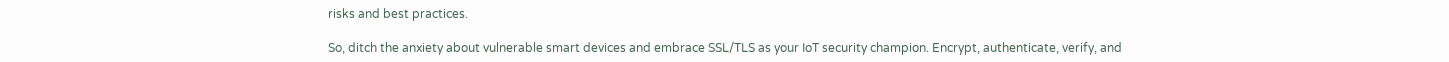risks and best practices.

So, ditch the anxiety about vulnerable smart devices and embrace SSL/TLS as your IoT security champion. Encrypt, authenticate, verify, and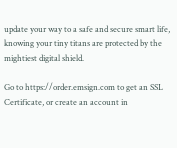update your way to a safe and secure smart life, knowing your tiny titans are protected by the mightiest digital shield.

Go to https://order.emsign.com to get an SSL Certificate, or create an account in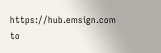https://hub.emsign.com to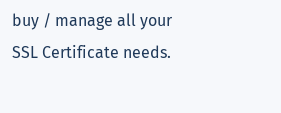buy / manage all your SSL Certificate needs.